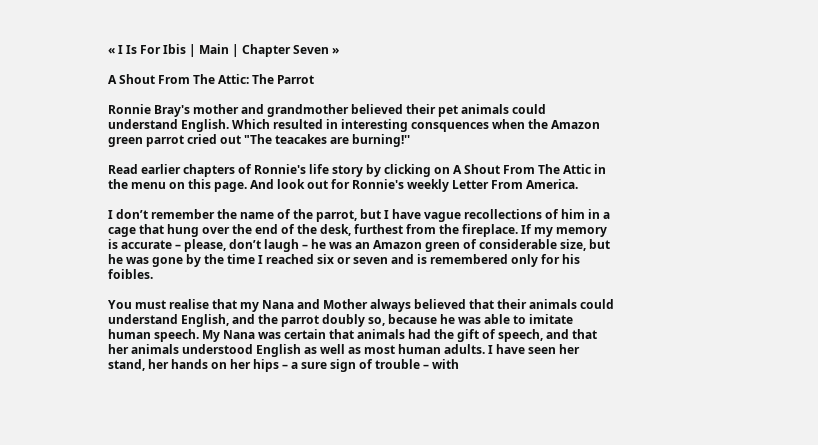« I Is For Ibis | Main | Chapter Seven »

A Shout From The Attic: The Parrot

Ronnie Bray's mother and grandmother believed their pet animals could understand English. Which resulted in interesting consquences when the Amazon green parrot cried out "The teacakes are burning!''

Read earlier chapters of Ronnie's life story by clicking on A Shout From The Attic in the menu on this page. And look out for Ronnie's weekly Letter From America.

I don’t remember the name of the parrot, but I have vague recollections of him in a cage that hung over the end of the desk, furthest from the fireplace. If my memory is accurate – please, don’t laugh – he was an Amazon green of considerable size, but he was gone by the time I reached six or seven and is remembered only for his foibles.

You must realise that my Nana and Mother always believed that their animals could understand English, and the parrot doubly so, because he was able to imitate human speech. My Nana was certain that animals had the gift of speech, and that her animals understood English as well as most human adults. I have seen her stand, her hands on her hips – a sure sign of trouble – with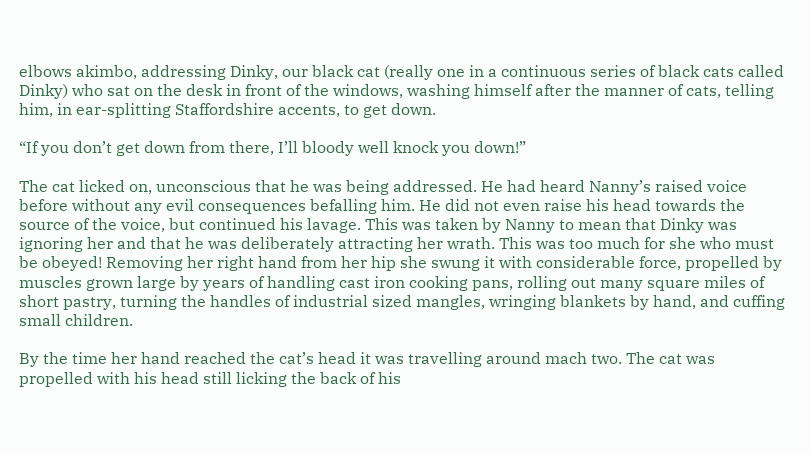elbows akimbo, addressing Dinky, our black cat (really one in a continuous series of black cats called Dinky) who sat on the desk in front of the windows, washing himself after the manner of cats, telling him, in ear-splitting Staffordshire accents, to get down.

“If you don’t get down from there, I’ll bloody well knock you down!”

The cat licked on, unconscious that he was being addressed. He had heard Nanny’s raised voice before without any evil consequences befalling him. He did not even raise his head towards the source of the voice, but continued his lavage. This was taken by Nanny to mean that Dinky was ignoring her and that he was deliberately attracting her wrath. This was too much for she who must be obeyed! Removing her right hand from her hip she swung it with considerable force, propelled by muscles grown large by years of handling cast iron cooking pans, rolling out many square miles of short pastry, turning the handles of industrial sized mangles, wringing blankets by hand, and cuffing small children.

By the time her hand reached the cat’s head it was travelling around mach two. The cat was propelled with his head still licking the back of his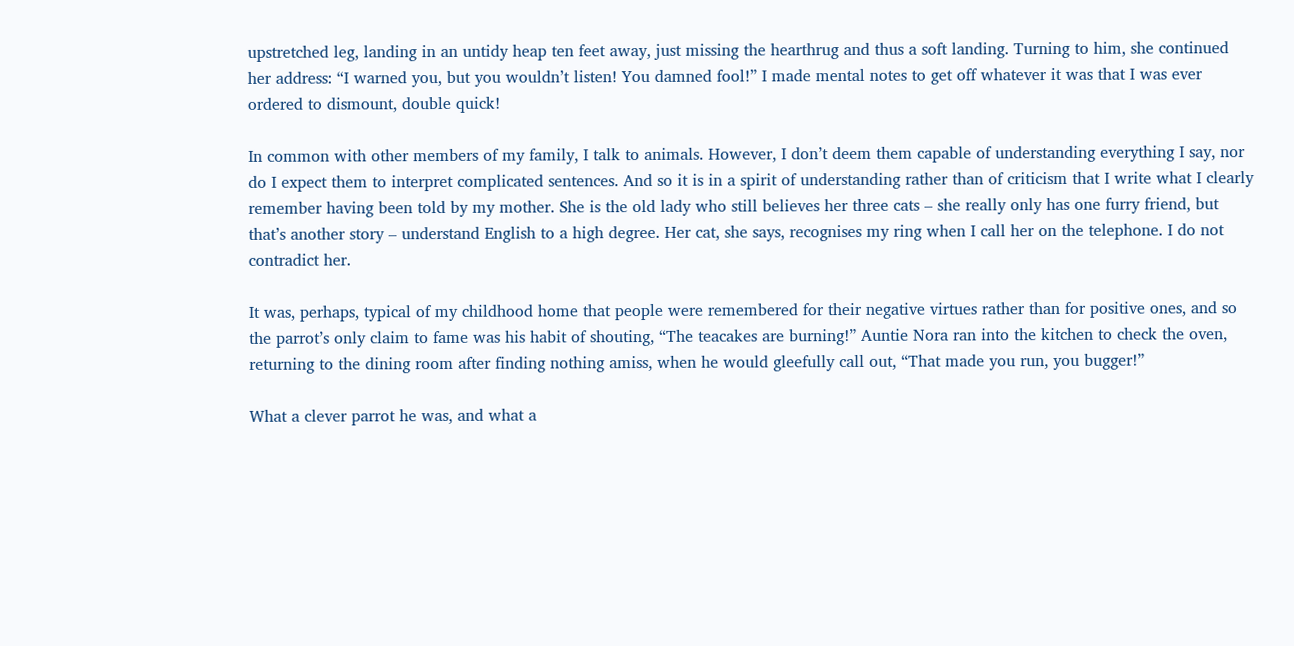upstretched leg, landing in an untidy heap ten feet away, just missing the hearthrug and thus a soft landing. Turning to him, she continued her address: “I warned you, but you wouldn’t listen! You damned fool!” I made mental notes to get off whatever it was that I was ever ordered to dismount, double quick!

In common with other members of my family, I talk to animals. However, I don’t deem them capable of understanding everything I say, nor do I expect them to interpret complicated sentences. And so it is in a spirit of understanding rather than of criticism that I write what I clearly remember having been told by my mother. She is the old lady who still believes her three cats – she really only has one furry friend, but that’s another story – understand English to a high degree. Her cat, she says, recognises my ring when I call her on the telephone. I do not contradict her.

It was, perhaps, typical of my childhood home that people were remembered for their negative virtues rather than for positive ones, and so the parrot’s only claim to fame was his habit of shouting, “The teacakes are burning!” Auntie Nora ran into the kitchen to check the oven, returning to the dining room after finding nothing amiss, when he would gleefully call out, “That made you run, you bugger!”

What a clever parrot he was, and what a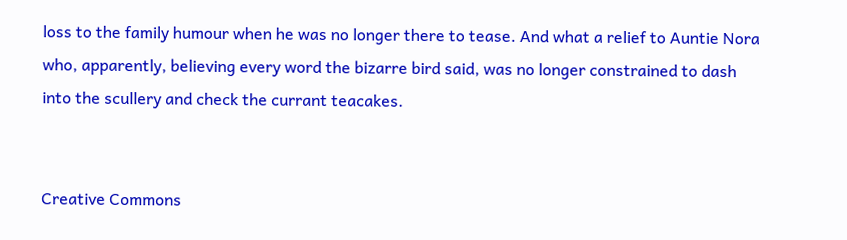loss to the family humour when he was no longer there to tease. And what a relief to Auntie Nora who, apparently, believing every word the bizarre bird said, was no longer constrained to dash into the scullery and check the currant teacakes.


Creative Commons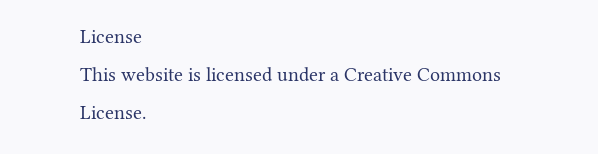License
This website is licensed under a Creative Commons License.